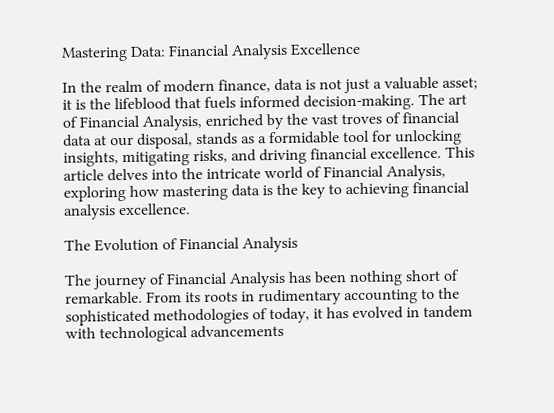Mastering Data: Financial Analysis Excellence

In the realm of modern finance, data is not just a valuable asset; it is the lifeblood that fuels informed decision-making. The art of Financial Analysis, enriched by the vast troves of financial data at our disposal, stands as a formidable tool for unlocking insights, mitigating risks, and driving financial excellence. This article delves into the intricate world of Financial Analysis, exploring how mastering data is the key to achieving financial analysis excellence.

The Evolution of Financial Analysis

The journey of Financial Analysis has been nothing short of remarkable. From its roots in rudimentary accounting to the sophisticated methodologies of today, it has evolved in tandem with technological advancements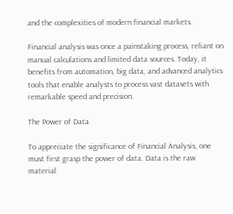and the complexities of modern financial markets.

Financial analysis was once a painstaking process, reliant on manual calculations and limited data sources. Today, it benefits from automation, big data, and advanced analytics tools that enable analysts to process vast datasets with remarkable speed and precision.

The Power of Data

To appreciate the significance of Financial Analysis, one must first grasp the power of data. Data is the raw material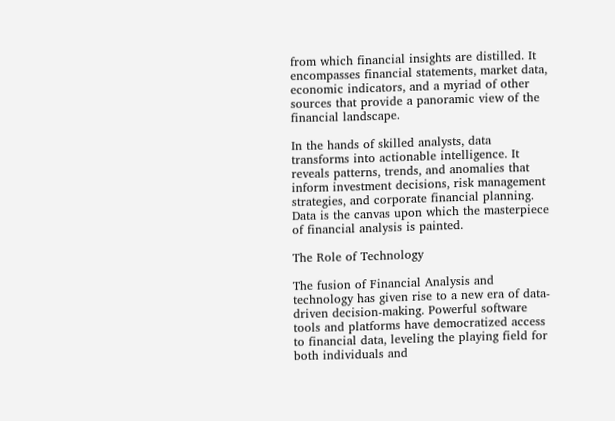from which financial insights are distilled. It encompasses financial statements, market data, economic indicators, and a myriad of other sources that provide a panoramic view of the financial landscape.

In the hands of skilled analysts, data transforms into actionable intelligence. It reveals patterns, trends, and anomalies that inform investment decisions, risk management strategies, and corporate financial planning. Data is the canvas upon which the masterpiece of financial analysis is painted.

The Role of Technology

The fusion of Financial Analysis and technology has given rise to a new era of data-driven decision-making. Powerful software tools and platforms have democratized access to financial data, leveling the playing field for both individuals and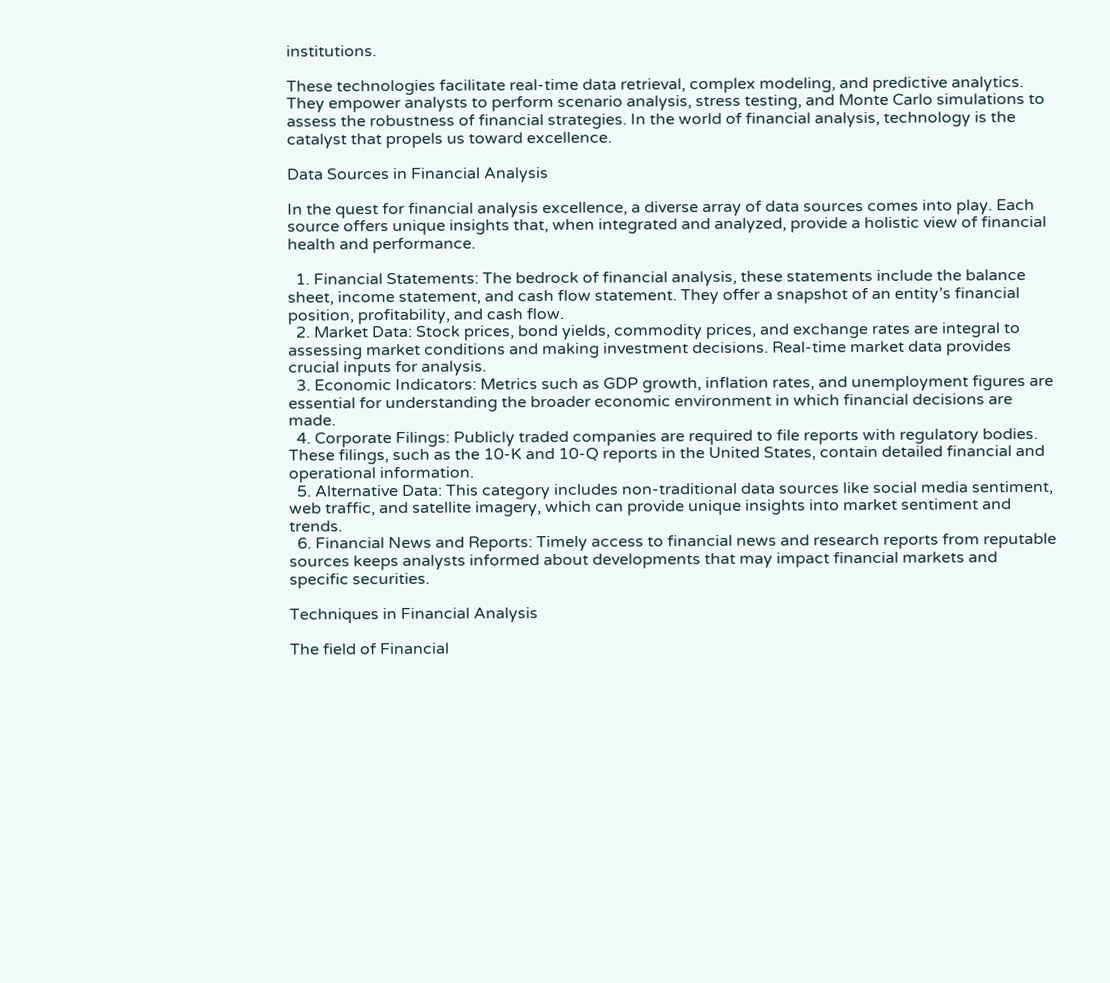institutions.

These technologies facilitate real-time data retrieval, complex modeling, and predictive analytics. They empower analysts to perform scenario analysis, stress testing, and Monte Carlo simulations to assess the robustness of financial strategies. In the world of financial analysis, technology is the catalyst that propels us toward excellence.

Data Sources in Financial Analysis

In the quest for financial analysis excellence, a diverse array of data sources comes into play. Each source offers unique insights that, when integrated and analyzed, provide a holistic view of financial health and performance.

  1. Financial Statements: The bedrock of financial analysis, these statements include the balance sheet, income statement, and cash flow statement. They offer a snapshot of an entity’s financial position, profitability, and cash flow.
  2. Market Data: Stock prices, bond yields, commodity prices, and exchange rates are integral to assessing market conditions and making investment decisions. Real-time market data provides crucial inputs for analysis.
  3. Economic Indicators: Metrics such as GDP growth, inflation rates, and unemployment figures are essential for understanding the broader economic environment in which financial decisions are made.
  4. Corporate Filings: Publicly traded companies are required to file reports with regulatory bodies. These filings, such as the 10-K and 10-Q reports in the United States, contain detailed financial and operational information.
  5. Alternative Data: This category includes non-traditional data sources like social media sentiment, web traffic, and satellite imagery, which can provide unique insights into market sentiment and trends.
  6. Financial News and Reports: Timely access to financial news and research reports from reputable sources keeps analysts informed about developments that may impact financial markets and specific securities.

Techniques in Financial Analysis

The field of Financial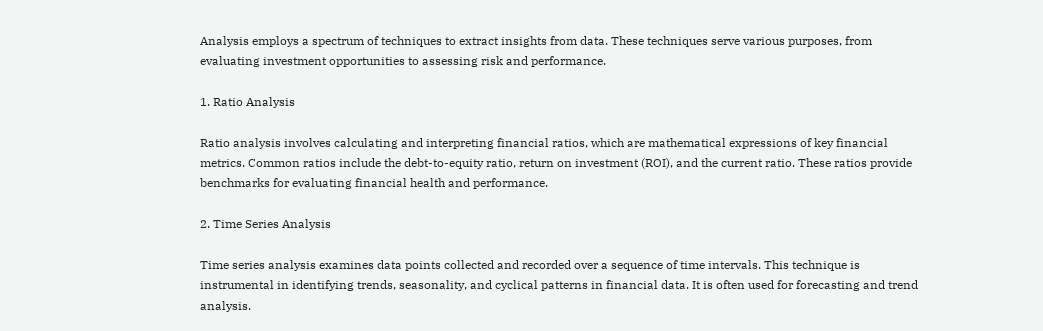Analysis employs a spectrum of techniques to extract insights from data. These techniques serve various purposes, from evaluating investment opportunities to assessing risk and performance.

1. Ratio Analysis

Ratio analysis involves calculating and interpreting financial ratios, which are mathematical expressions of key financial metrics. Common ratios include the debt-to-equity ratio, return on investment (ROI), and the current ratio. These ratios provide benchmarks for evaluating financial health and performance.

2. Time Series Analysis

Time series analysis examines data points collected and recorded over a sequence of time intervals. This technique is instrumental in identifying trends, seasonality, and cyclical patterns in financial data. It is often used for forecasting and trend analysis.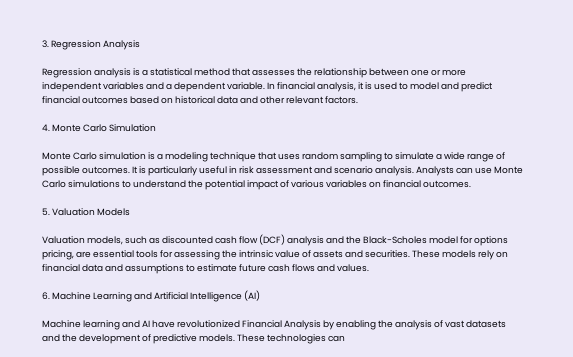3. Regression Analysis

Regression analysis is a statistical method that assesses the relationship between one or more independent variables and a dependent variable. In financial analysis, it is used to model and predict financial outcomes based on historical data and other relevant factors.

4. Monte Carlo Simulation

Monte Carlo simulation is a modeling technique that uses random sampling to simulate a wide range of possible outcomes. It is particularly useful in risk assessment and scenario analysis. Analysts can use Monte Carlo simulations to understand the potential impact of various variables on financial outcomes.

5. Valuation Models

Valuation models, such as discounted cash flow (DCF) analysis and the Black-Scholes model for options pricing, are essential tools for assessing the intrinsic value of assets and securities. These models rely on financial data and assumptions to estimate future cash flows and values.

6. Machine Learning and Artificial Intelligence (AI)

Machine learning and AI have revolutionized Financial Analysis by enabling the analysis of vast datasets and the development of predictive models. These technologies can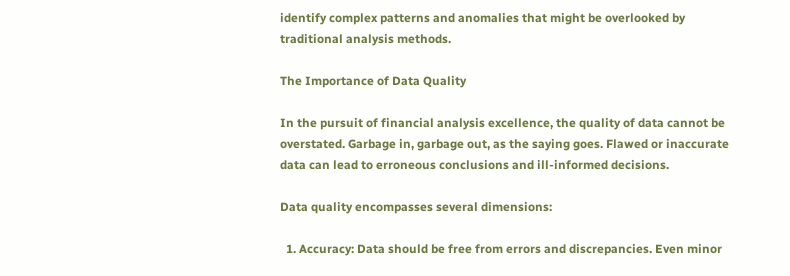identify complex patterns and anomalies that might be overlooked by traditional analysis methods.

The Importance of Data Quality

In the pursuit of financial analysis excellence, the quality of data cannot be overstated. Garbage in, garbage out, as the saying goes. Flawed or inaccurate data can lead to erroneous conclusions and ill-informed decisions.

Data quality encompasses several dimensions:

  1. Accuracy: Data should be free from errors and discrepancies. Even minor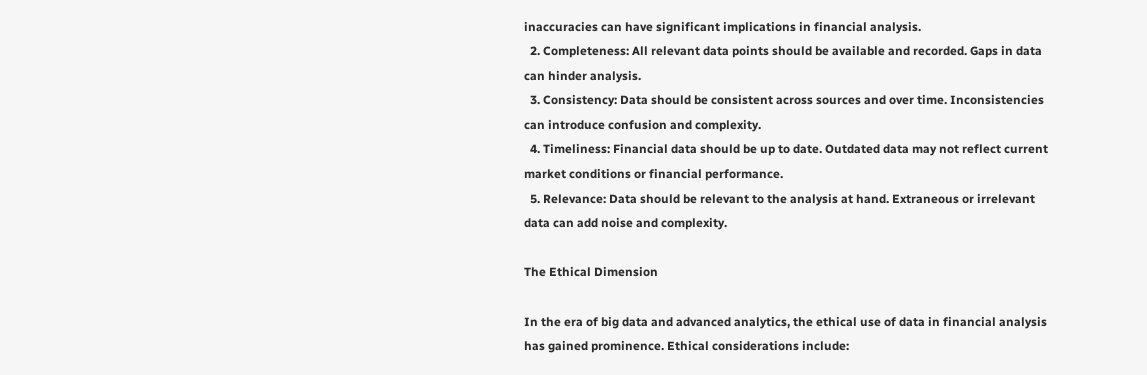inaccuracies can have significant implications in financial analysis.
  2. Completeness: All relevant data points should be available and recorded. Gaps in data can hinder analysis.
  3. Consistency: Data should be consistent across sources and over time. Inconsistencies can introduce confusion and complexity.
  4. Timeliness: Financial data should be up to date. Outdated data may not reflect current market conditions or financial performance.
  5. Relevance: Data should be relevant to the analysis at hand. Extraneous or irrelevant data can add noise and complexity.

The Ethical Dimension

In the era of big data and advanced analytics, the ethical use of data in financial analysis has gained prominence. Ethical considerations include: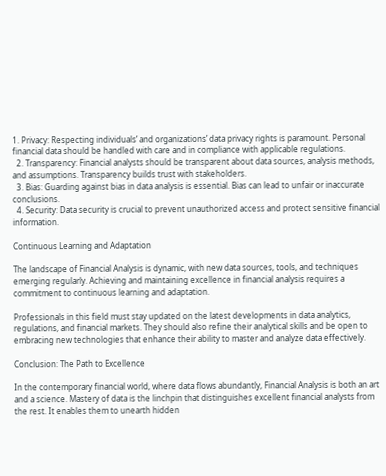1. Privacy: Respecting individuals’ and organizations’ data privacy rights is paramount. Personal financial data should be handled with care and in compliance with applicable regulations.
  2. Transparency: Financial analysts should be transparent about data sources, analysis methods, and assumptions. Transparency builds trust with stakeholders.
  3. Bias: Guarding against bias in data analysis is essential. Bias can lead to unfair or inaccurate conclusions.
  4. Security: Data security is crucial to prevent unauthorized access and protect sensitive financial information.

Continuous Learning and Adaptation

The landscape of Financial Analysis is dynamic, with new data sources, tools, and techniques emerging regularly. Achieving and maintaining excellence in financial analysis requires a commitment to continuous learning and adaptation.

Professionals in this field must stay updated on the latest developments in data analytics, regulations, and financial markets. They should also refine their analytical skills and be open to embracing new technologies that enhance their ability to master and analyze data effectively.

Conclusion: The Path to Excellence

In the contemporary financial world, where data flows abundantly, Financial Analysis is both an art and a science. Mastery of data is the linchpin that distinguishes excellent financial analysts from the rest. It enables them to unearth hidden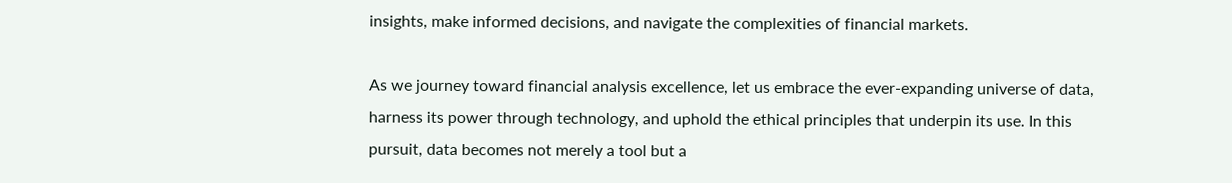insights, make informed decisions, and navigate the complexities of financial markets.

As we journey toward financial analysis excellence, let us embrace the ever-expanding universe of data, harness its power through technology, and uphold the ethical principles that underpin its use. In this pursuit, data becomes not merely a tool but a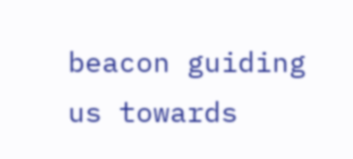beacon guiding us towards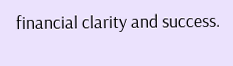financial clarity and success.